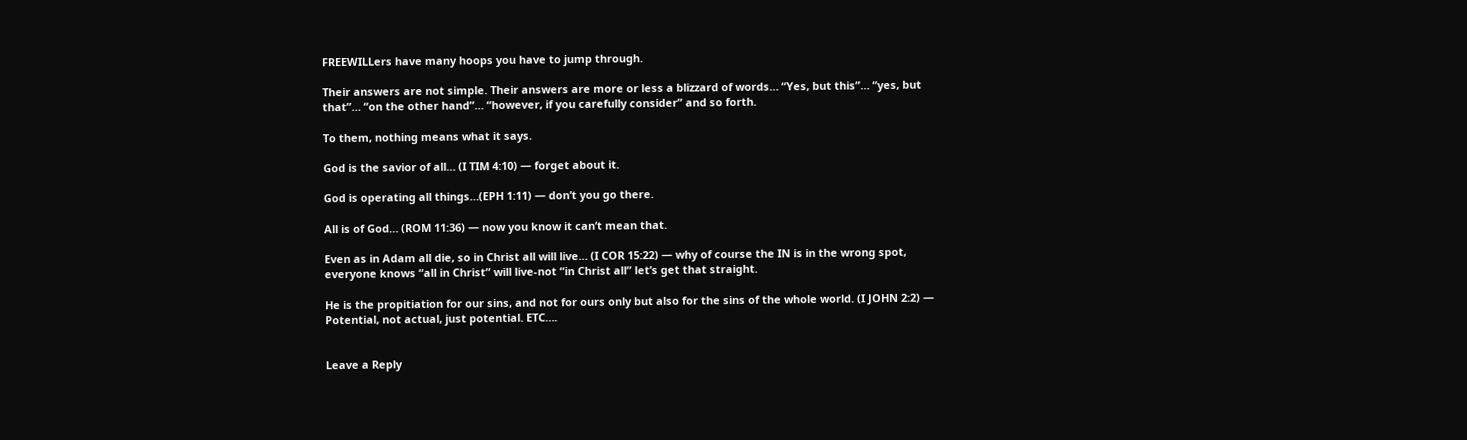FREEWILLers have many hoops you have to jump through.

Their answers are not simple. Their answers are more or less a blizzard of words… “Yes, but this”… “yes, but that”… “on the other hand”… “however, if you carefully consider” and so forth.

To them, nothing means what it says.

God is the savior of all… (I TIM 4:10) — forget about it.

God is operating all things…(EPH 1:11) — don’t you go there.

All is of God… (ROM 11:36) — now you know it can’t mean that.

Even as in Adam all die, so in Christ all will live… (I COR 15:22) — why of course the IN is in the wrong spot, everyone knows “all in Christ” will live-not “in Christ all” let’s get that straight.

He is the propitiation for our sins, and not for ours only but also for the sins of the whole world. (I JOHN 2:2) — Potential, not actual, just potential. ETC….


Leave a Reply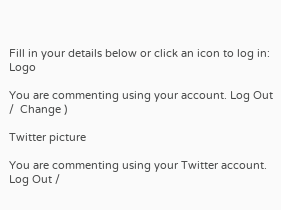Fill in your details below or click an icon to log in: Logo

You are commenting using your account. Log Out /  Change )

Twitter picture

You are commenting using your Twitter account. Log Out /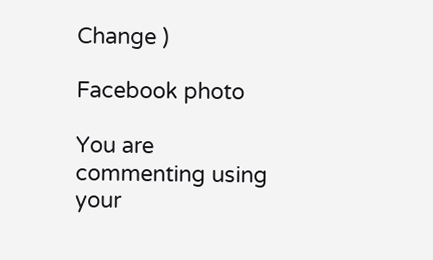Change )

Facebook photo

You are commenting using your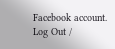Facebook account. Log Out /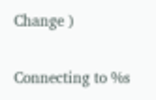Change )

Connecting to %s